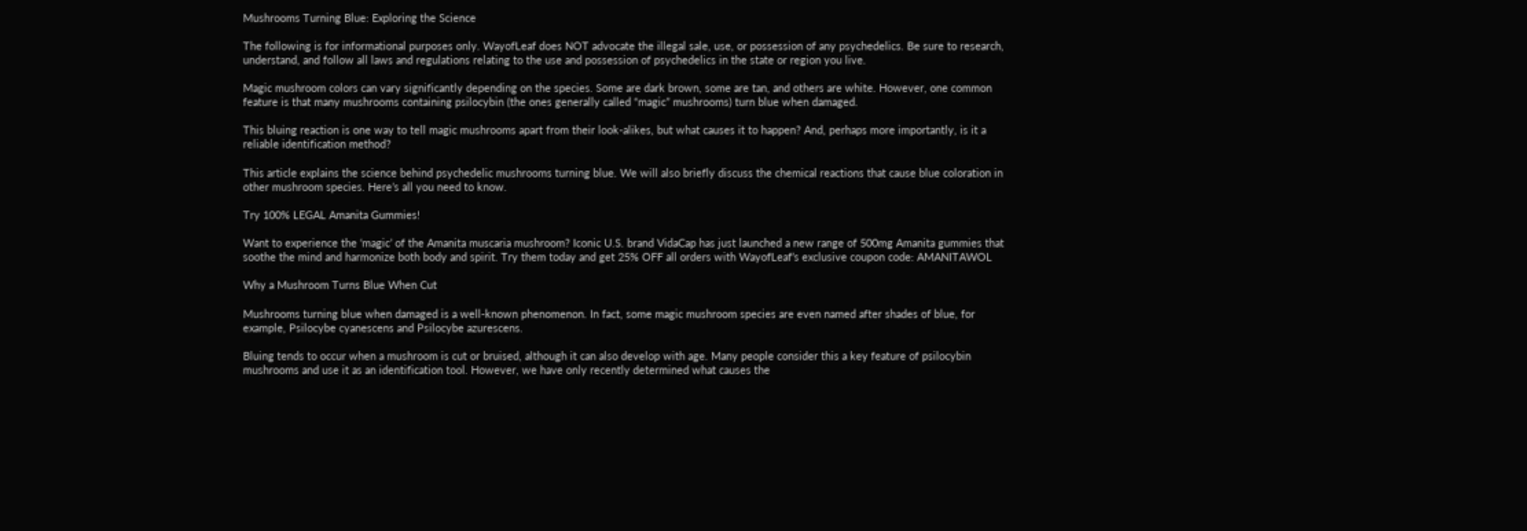Mushrooms Turning Blue: Exploring the Science

The following is for informational purposes only. WayofLeaf does NOT advocate the illegal sale, use, or possession of any psychedelics. Be sure to research, understand, and follow all laws and regulations relating to the use and possession of psychedelics in the state or region you live.

Magic mushroom colors can vary significantly depending on the species. Some are dark brown, some are tan, and others are white. However, one common feature is that many mushrooms containing psilocybin (the ones generally called “magic” mushrooms) turn blue when damaged.

This bluing reaction is one way to tell magic mushrooms apart from their look-alikes, but what causes it to happen? And, perhaps more importantly, is it a reliable identification method?

This article explains the science behind psychedelic mushrooms turning blue. We will also briefly discuss the chemical reactions that cause blue coloration in other mushroom species. Here’s all you need to know.

Try 100% LEGAL Amanita Gummies!

Want to experience the ‘magic’ of the Amanita muscaria mushroom? Iconic U.S. brand VidaCap has just launched a new range of 500mg Amanita gummies that soothe the mind and harmonize both body and spirit. Try them today and get 25% OFF all orders with WayofLeaf’s exclusive coupon code: AMANITAWOL

Why a Mushroom Turns Blue When Cut

Mushrooms turning blue when damaged is a well-known phenomenon. In fact, some magic mushroom species are even named after shades of blue, for example, Psilocybe cyanescens and Psilocybe azurescens.

Bluing tends to occur when a mushroom is cut or bruised, although it can also develop with age. Many people consider this a key feature of psilocybin mushrooms and use it as an identification tool. However, we have only recently determined what causes the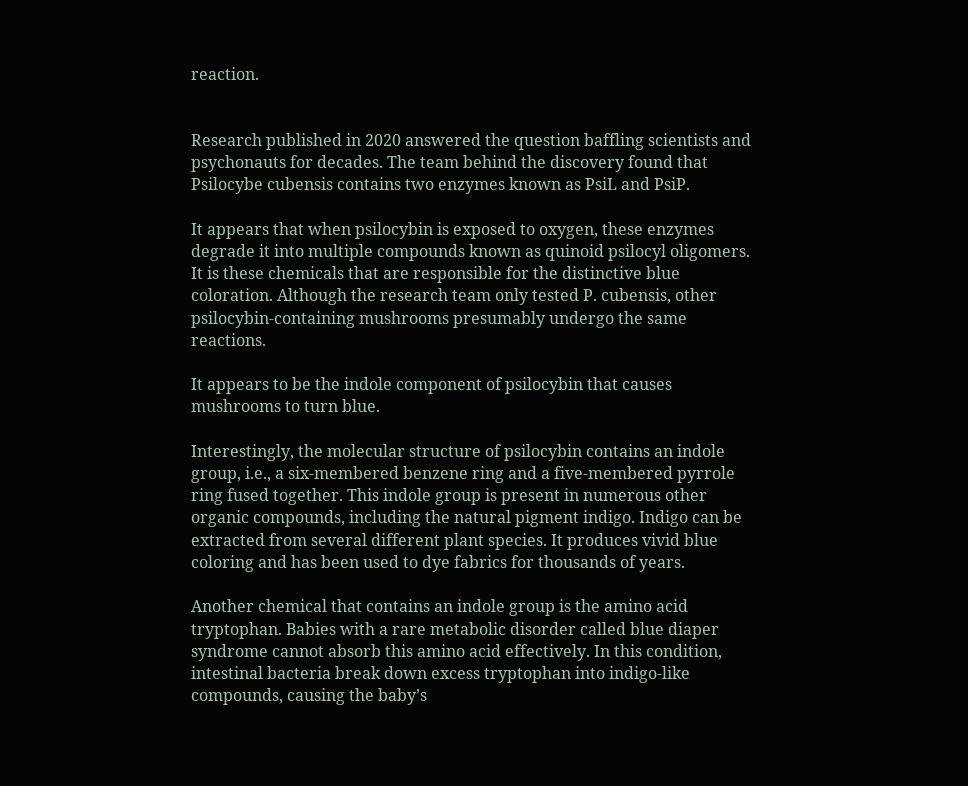reaction.


Research published in 2020 answered the question baffling scientists and psychonauts for decades. The team behind the discovery found that Psilocybe cubensis contains two enzymes known as PsiL and PsiP.

It appears that when psilocybin is exposed to oxygen, these enzymes degrade it into multiple compounds known as quinoid psilocyl oligomers. It is these chemicals that are responsible for the distinctive blue coloration. Although the research team only tested P. cubensis, other psilocybin-containing mushrooms presumably undergo the same reactions.

It appears to be the indole component of psilocybin that causes mushrooms to turn blue.

Interestingly, the molecular structure of psilocybin contains an indole group, i.e., a six-membered benzene ring and a five-membered pyrrole ring fused together. This indole group is present in numerous other organic compounds, including the natural pigment indigo. Indigo can be extracted from several different plant species. It produces vivid blue coloring and has been used to dye fabrics for thousands of years.

Another chemical that contains an indole group is the amino acid tryptophan. Babies with a rare metabolic disorder called blue diaper syndrome cannot absorb this amino acid effectively. In this condition, intestinal bacteria break down excess tryptophan into indigo-like compounds, causing the baby’s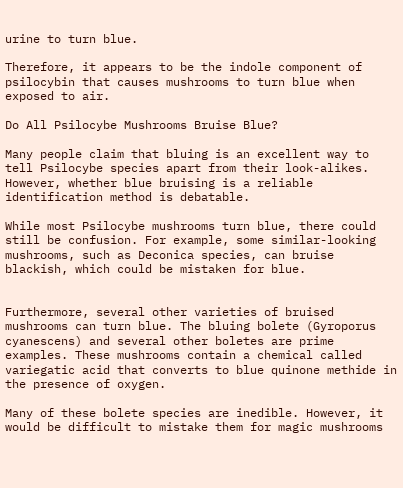urine to turn blue.

Therefore, it appears to be the indole component of psilocybin that causes mushrooms to turn blue when exposed to air.

Do All Psilocybe Mushrooms Bruise Blue?

Many people claim that bluing is an excellent way to tell Psilocybe species apart from their look-alikes. However, whether blue bruising is a reliable identification method is debatable.

While most Psilocybe mushrooms turn blue, there could still be confusion. For example, some similar-looking mushrooms, such as Deconica species, can bruise blackish, which could be mistaken for blue.


Furthermore, several other varieties of bruised mushrooms can turn blue. The bluing bolete (Gyroporus cyanescens) and several other boletes are prime examples. These mushrooms contain a chemical called variegatic acid that converts to blue quinone methide in the presence of oxygen.

Many of these bolete species are inedible. However, it would be difficult to mistake them for magic mushrooms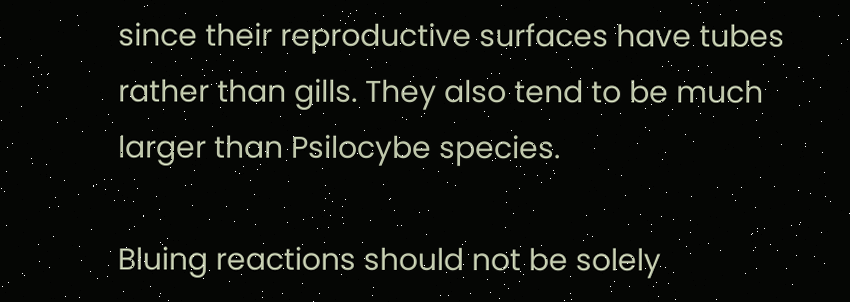since their reproductive surfaces have tubes rather than gills. They also tend to be much larger than Psilocybe species.

Bluing reactions should not be solely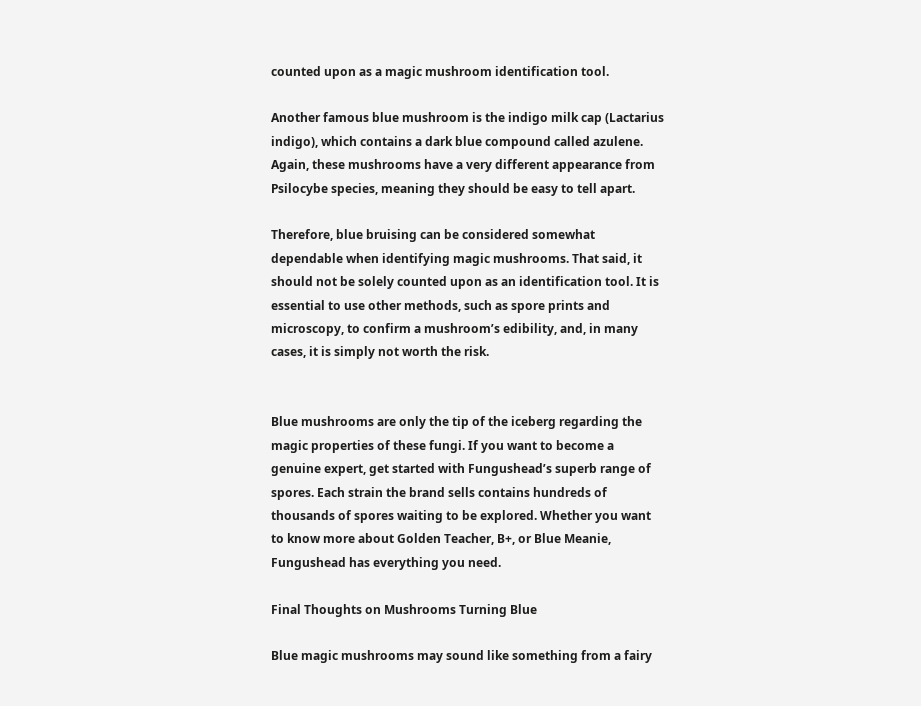counted upon as a magic mushroom identification tool.

Another famous blue mushroom is the indigo milk cap (Lactarius indigo), which contains a dark blue compound called azulene. Again, these mushrooms have a very different appearance from Psilocybe species, meaning they should be easy to tell apart.

Therefore, blue bruising can be considered somewhat dependable when identifying magic mushrooms. That said, it should not be solely counted upon as an identification tool. It is essential to use other methods, such as spore prints and microscopy, to confirm a mushroom’s edibility, and, in many cases, it is simply not worth the risk.


Blue mushrooms are only the tip of the iceberg regarding the magic properties of these fungi. If you want to become a genuine expert, get started with Fungushead’s superb range of spores. Each strain the brand sells contains hundreds of thousands of spores waiting to be explored. Whether you want to know more about Golden Teacher, B+, or Blue Meanie, Fungushead has everything you need.

Final Thoughts on Mushrooms Turning Blue

Blue magic mushrooms may sound like something from a fairy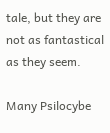tale, but they are not as fantastical as they seem.

Many Psilocybe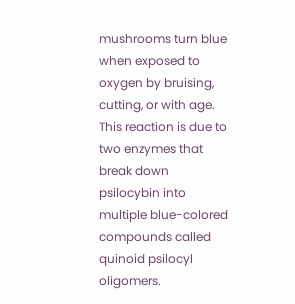mushrooms turn blue when exposed to oxygen by bruising, cutting, or with age. This reaction is due to two enzymes that break down psilocybin into multiple blue-colored compounds called quinoid psilocyl oligomers.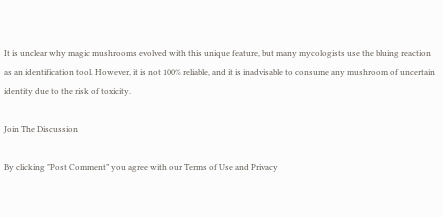It is unclear why magic mushrooms evolved with this unique feature, but many mycologists use the bluing reaction as an identification tool. However, it is not 100% reliable, and it is inadvisable to consume any mushroom of uncertain identity due to the risk of toxicity.

Join The Discussion

By clicking "Post Comment” you agree with our Terms of Use and Privacy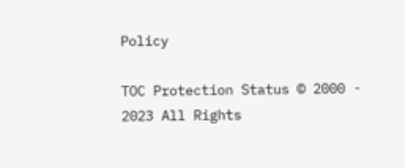Policy

TOC Protection Status © 2000 - 2023 All Rights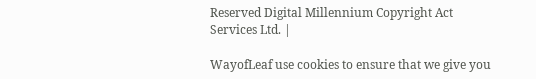Reserved Digital Millennium Copyright Act Services Ltd. |

WayofLeaf use cookies to ensure that we give you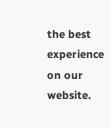the best experience on our website.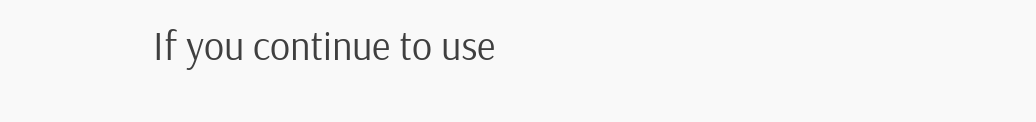If you continue to use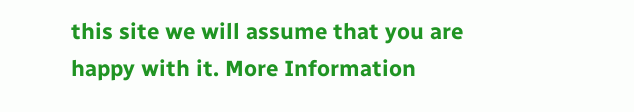this site we will assume that you are happy with it. More Information